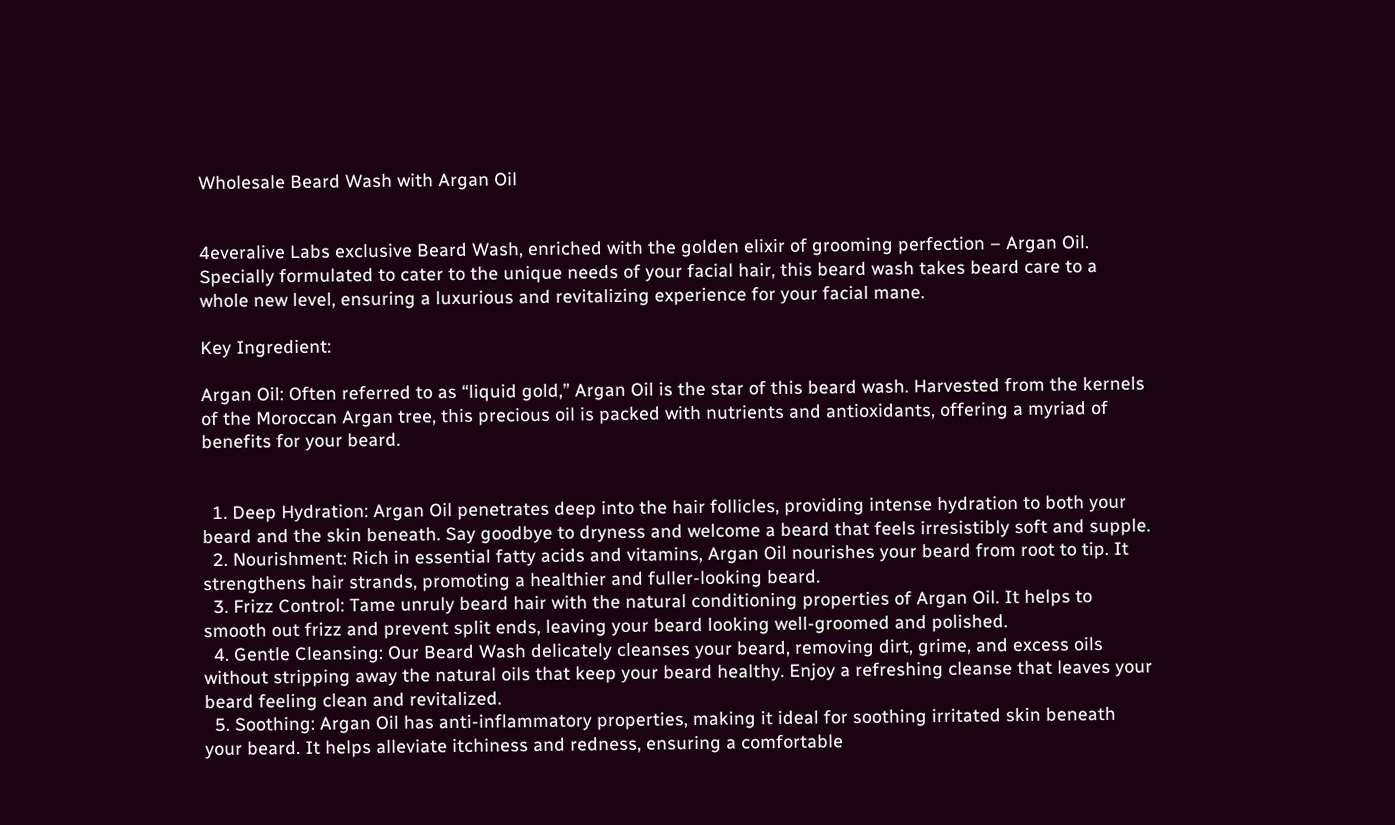Wholesale Beard Wash with Argan Oil


4everalive Labs exclusive Beard Wash, enriched with the golden elixir of grooming perfection – Argan Oil. Specially formulated to cater to the unique needs of your facial hair, this beard wash takes beard care to a whole new level, ensuring a luxurious and revitalizing experience for your facial mane.

Key Ingredient:

Argan Oil: Often referred to as “liquid gold,” Argan Oil is the star of this beard wash. Harvested from the kernels of the Moroccan Argan tree, this precious oil is packed with nutrients and antioxidants, offering a myriad of benefits for your beard.


  1. Deep Hydration: Argan Oil penetrates deep into the hair follicles, providing intense hydration to both your beard and the skin beneath. Say goodbye to dryness and welcome a beard that feels irresistibly soft and supple.
  2. Nourishment: Rich in essential fatty acids and vitamins, Argan Oil nourishes your beard from root to tip. It strengthens hair strands, promoting a healthier and fuller-looking beard.
  3. Frizz Control: Tame unruly beard hair with the natural conditioning properties of Argan Oil. It helps to smooth out frizz and prevent split ends, leaving your beard looking well-groomed and polished.
  4. Gentle Cleansing: Our Beard Wash delicately cleanses your beard, removing dirt, grime, and excess oils without stripping away the natural oils that keep your beard healthy. Enjoy a refreshing cleanse that leaves your beard feeling clean and revitalized.
  5. Soothing: Argan Oil has anti-inflammatory properties, making it ideal for soothing irritated skin beneath your beard. It helps alleviate itchiness and redness, ensuring a comfortable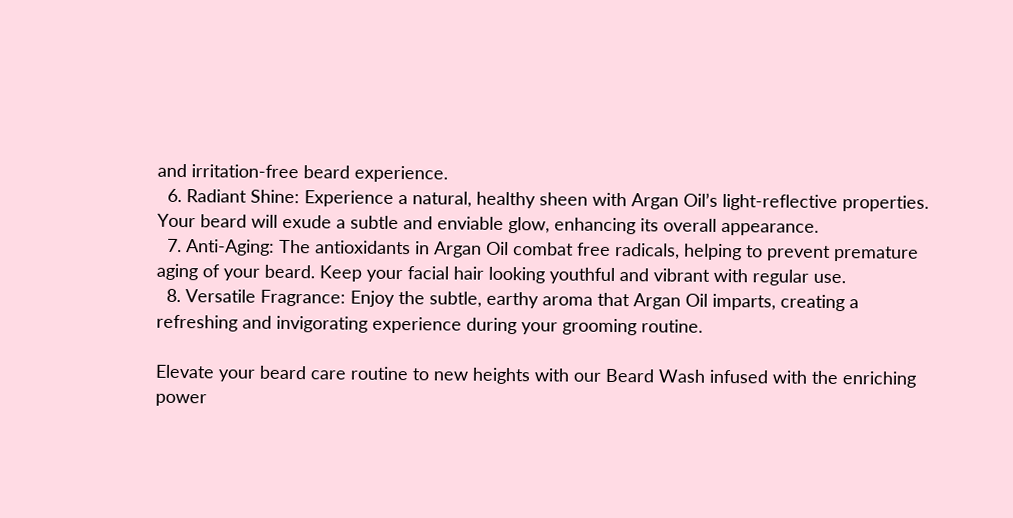and irritation-free beard experience.
  6. Radiant Shine: Experience a natural, healthy sheen with Argan Oil’s light-reflective properties. Your beard will exude a subtle and enviable glow, enhancing its overall appearance.
  7. Anti-Aging: The antioxidants in Argan Oil combat free radicals, helping to prevent premature aging of your beard. Keep your facial hair looking youthful and vibrant with regular use.
  8. Versatile Fragrance: Enjoy the subtle, earthy aroma that Argan Oil imparts, creating a refreshing and invigorating experience during your grooming routine.

Elevate your beard care routine to new heights with our Beard Wash infused with the enriching power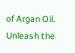of Argan Oil. Unleash the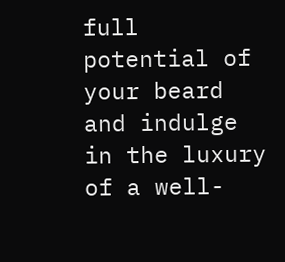full potential of your beard and indulge in the luxury of a well-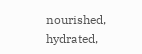nourished, hydrated,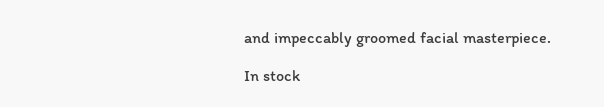and impeccably groomed facial masterpiece.

In stock